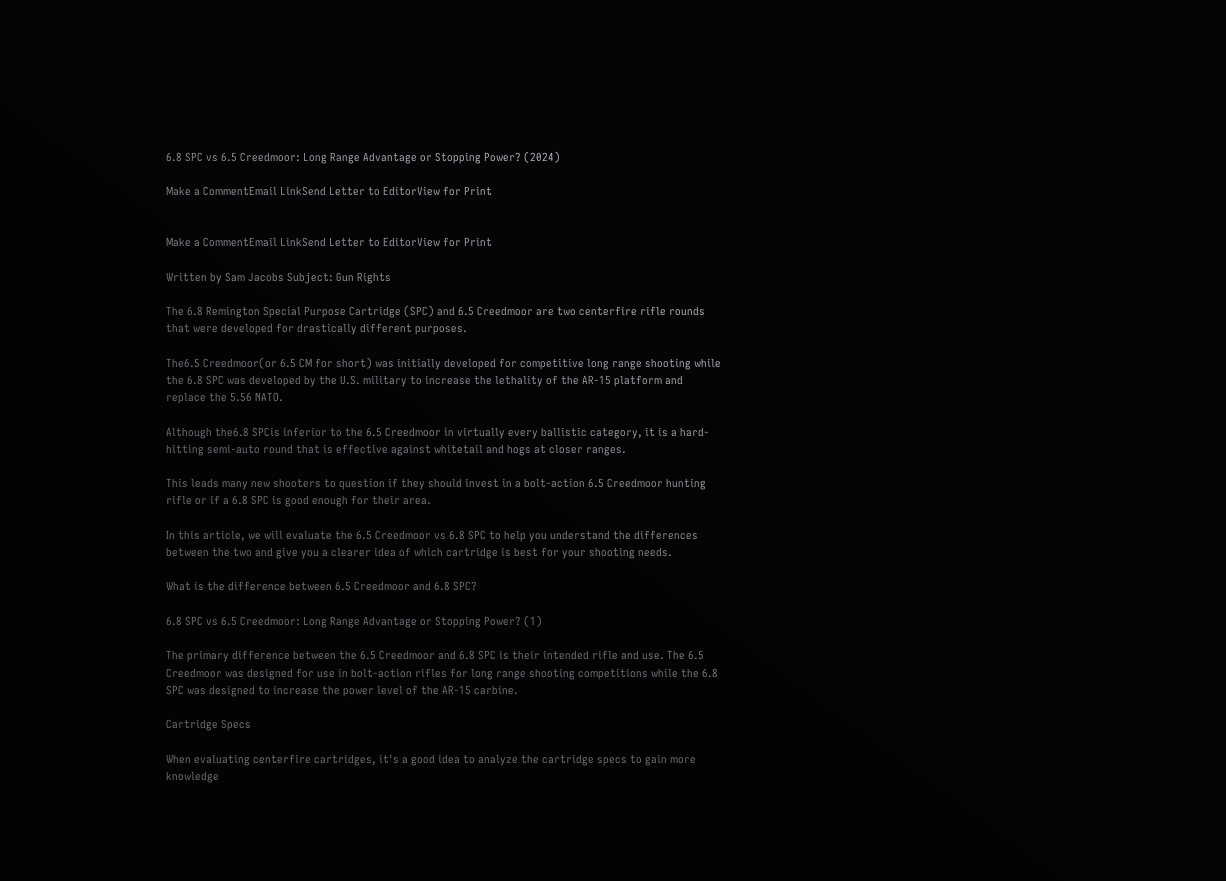6.8 SPC vs 6.5 Creedmoor: Long Range Advantage or Stopping Power? (2024)

Make a CommentEmail LinkSend Letter to EditorView for Print


Make a CommentEmail LinkSend Letter to EditorView for Print

Written by Sam Jacobs Subject: Gun Rights

The 6.8 Remington Special Purpose Cartridge (SPC) and 6.5 Creedmoor are two centerfire rifle rounds that were developed for drastically different purposes.

The6.5 Creedmoor(or 6.5 CM for short) was initially developed for competitive long range shooting while the 6.8 SPC was developed by the U.S. military to increase the lethality of the AR-15 platform and replace the 5.56 NATO.

Although the6.8 SPCis inferior to the 6.5 Creedmoor in virtually every ballistic category, it is a hard-hitting semi-auto round that is effective against whitetail and hogs at closer ranges.

This leads many new shooters to question if they should invest in a bolt-action 6.5 Creedmoor hunting rifle or if a 6.8 SPC is good enough for their area.

In this article, we will evaluate the 6.5 Creedmoor vs 6.8 SPC to help you understand the differences between the two and give you a clearer idea of which cartridge is best for your shooting needs.

What is the difference between 6.5 Creedmoor and 6.8 SPC?

6.8 SPC vs 6.5 Creedmoor: Long Range Advantage or Stopping Power? (1)

The primary difference between the 6.5 Creedmoor and 6.8 SPC is their intended rifle and use. The 6.5 Creedmoor was designed for use in bolt-action rifles for long range shooting competitions while the 6.8 SPC was designed to increase the power level of the AR-15 carbine.

Cartridge Specs

When evaluating centerfire cartridges, it's a good idea to analyze the cartridge specs to gain more knowledge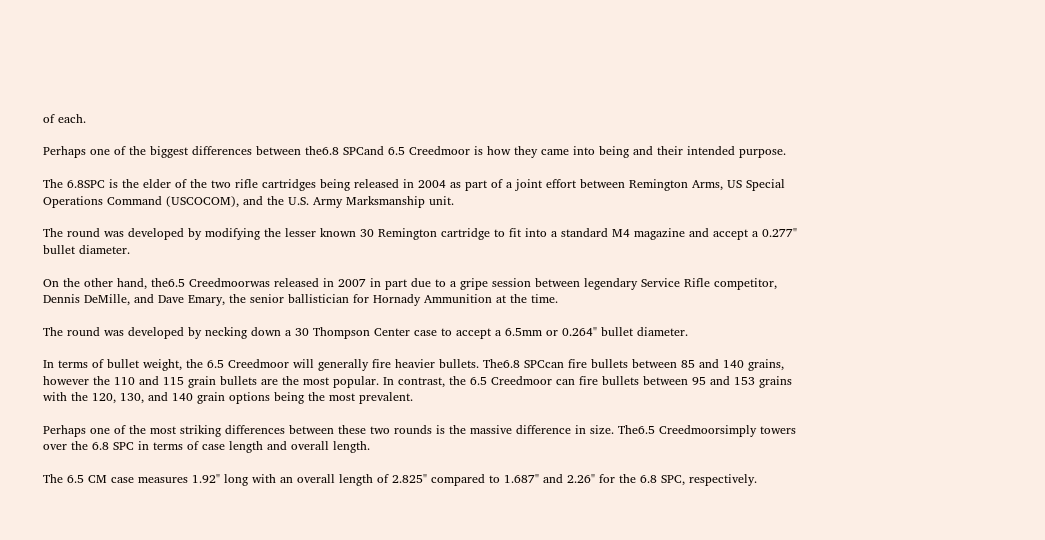of each.

Perhaps one of the biggest differences between the6.8 SPCand 6.5 Creedmoor is how they came into being and their intended purpose.

The 6.8SPC is the elder of the two rifle cartridges being released in 2004 as part of a joint effort between Remington Arms, US Special Operations Command (USCOCOM), and the U.S. Army Marksmanship unit.

The round was developed by modifying the lesser known 30 Remington cartridge to fit into a standard M4 magazine and accept a 0.277" bullet diameter.

On the other hand, the6.5 Creedmoorwas released in 2007 in part due to a gripe session between legendary Service Rifle competitor, Dennis DeMille, and Dave Emary, the senior ballistician for Hornady Ammunition at the time.

The round was developed by necking down a 30 Thompson Center case to accept a 6.5mm or 0.264" bullet diameter.

In terms of bullet weight, the 6.5 Creedmoor will generally fire heavier bullets. The6.8 SPCcan fire bullets between 85 and 140 grains, however the 110 and 115 grain bullets are the most popular. In contrast, the 6.5 Creedmoor can fire bullets between 95 and 153 grains with the 120, 130, and 140 grain options being the most prevalent.

Perhaps one of the most striking differences between these two rounds is the massive difference in size. The6.5 Creedmoorsimply towers over the 6.8 SPC in terms of case length and overall length.

The 6.5 CM case measures 1.92" long with an overall length of 2.825" compared to 1.687" and 2.26" for the 6.8 SPC, respectively.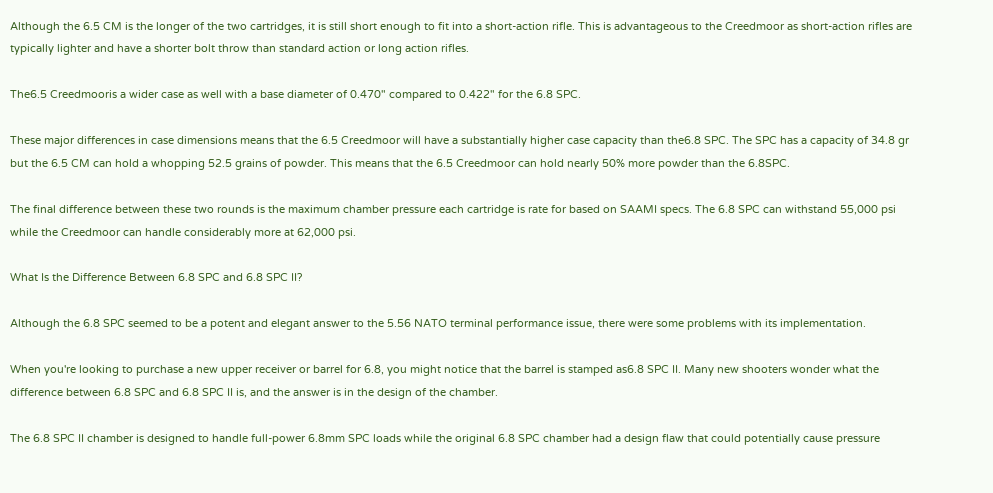Although the 6.5 CM is the longer of the two cartridges, it is still short enough to fit into a short-action rifle. This is advantageous to the Creedmoor as short-action rifles are typically lighter and have a shorter bolt throw than standard action or long action rifles.

The6.5 Creedmooris a wider case as well with a base diameter of 0.470" compared to 0.422" for the 6.8 SPC.

These major differences in case dimensions means that the 6.5 Creedmoor will have a substantially higher case capacity than the6.8 SPC. The SPC has a capacity of 34.8 gr but the 6.5 CM can hold a whopping 52.5 grains of powder. This means that the 6.5 Creedmoor can hold nearly 50% more powder than the 6.8SPC.

The final difference between these two rounds is the maximum chamber pressure each cartridge is rate for based on SAAMI specs. The 6.8 SPC can withstand 55,000 psi while the Creedmoor can handle considerably more at 62,000 psi.

What Is the Difference Between 6.8 SPC and 6.8 SPC II?

Although the 6.8 SPC seemed to be a potent and elegant answer to the 5.56 NATO terminal performance issue, there were some problems with its implementation.

When you're looking to purchase a new upper receiver or barrel for 6.8, you might notice that the barrel is stamped as6.8 SPC II. Many new shooters wonder what the difference between 6.8 SPC and 6.8 SPC II is, and the answer is in the design of the chamber.

The 6.8 SPC II chamber is designed to handle full-power 6.8mm SPC loads while the original 6.8 SPC chamber had a design flaw that could potentially cause pressure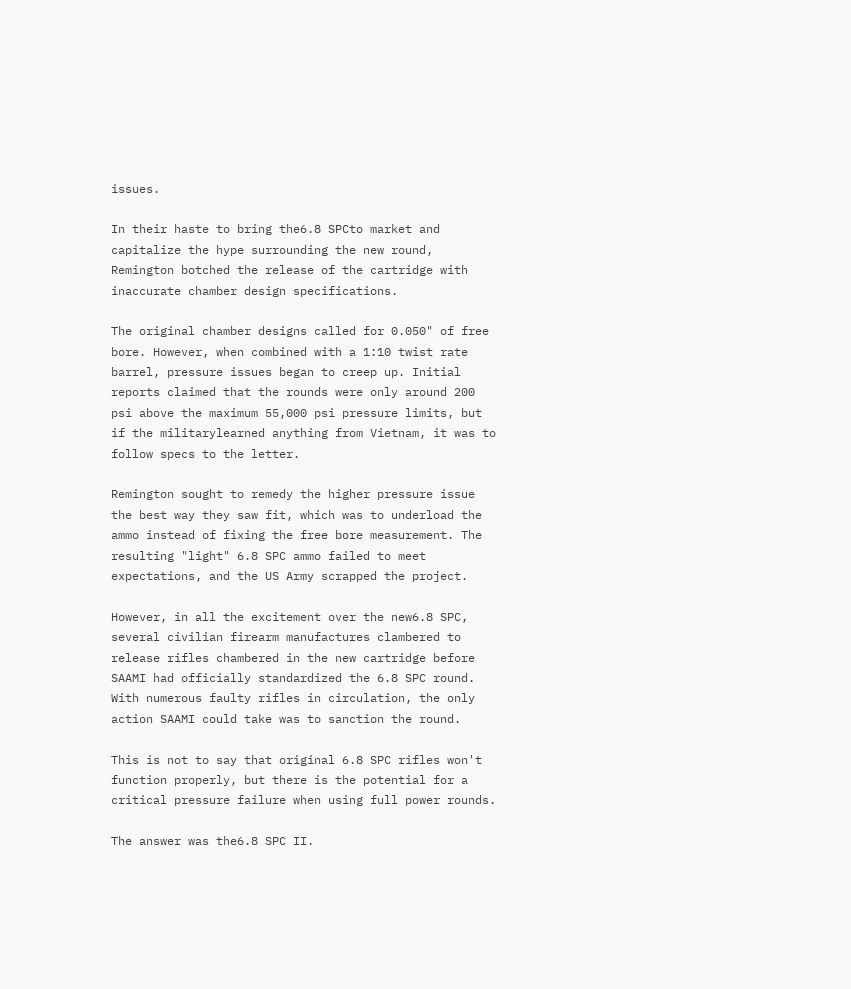issues.

In their haste to bring the6.8 SPCto market and capitalize the hype surrounding the new round, Remington botched the release of the cartridge with inaccurate chamber design specifications.

The original chamber designs called for 0.050" of free bore. However, when combined with a 1:10 twist rate barrel, pressure issues began to creep up. Initial reports claimed that the rounds were only around 200 psi above the maximum 55,000 psi pressure limits, but if the militarylearned anything from Vietnam, it was to follow specs to the letter.

Remington sought to remedy the higher pressure issue the best way they saw fit, which was to underload the ammo instead of fixing the free bore measurement. The resulting "light" 6.8 SPC ammo failed to meet expectations, and the US Army scrapped the project.

However, in all the excitement over the new6.8 SPC, several civilian firearm manufactures clambered to release rifles chambered in the new cartridge before SAAMI had officially standardized the 6.8 SPC round. With numerous faulty rifles in circulation, the only action SAAMI could take was to sanction the round.

This is not to say that original 6.8 SPC rifles won't function properly, but there is the potential for a critical pressure failure when using full power rounds.

The answer was the6.8 SPC II.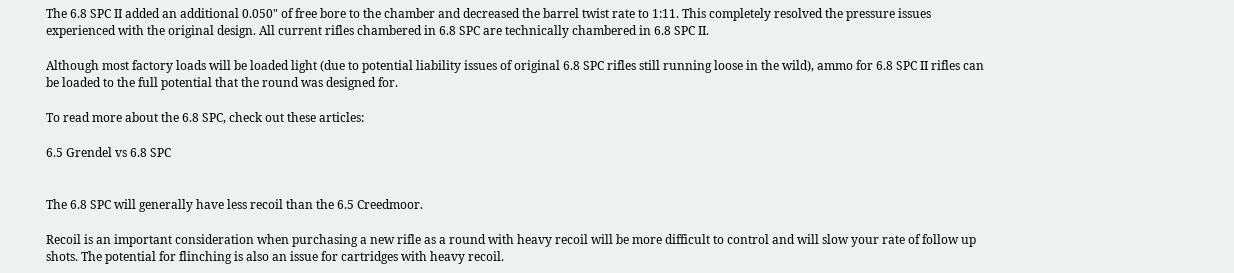The 6.8 SPC II added an additional 0.050" of free bore to the chamber and decreased the barrel twist rate to 1:11. This completely resolved the pressure issues experienced with the original design. All current rifles chambered in 6.8 SPC are technically chambered in 6.8 SPC II.

Although most factory loads will be loaded light (due to potential liability issues of original 6.8 SPC rifles still running loose in the wild), ammo for 6.8 SPC II rifles can be loaded to the full potential that the round was designed for.

To read more about the 6.8 SPC, check out these articles:

6.5 Grendel vs 6.8 SPC


The 6.8 SPC will generally have less recoil than the 6.5 Creedmoor.

Recoil is an important consideration when purchasing a new rifle as a round with heavy recoil will be more difficult to control and will slow your rate of follow up shots. The potential for flinching is also an issue for cartridges with heavy recoil.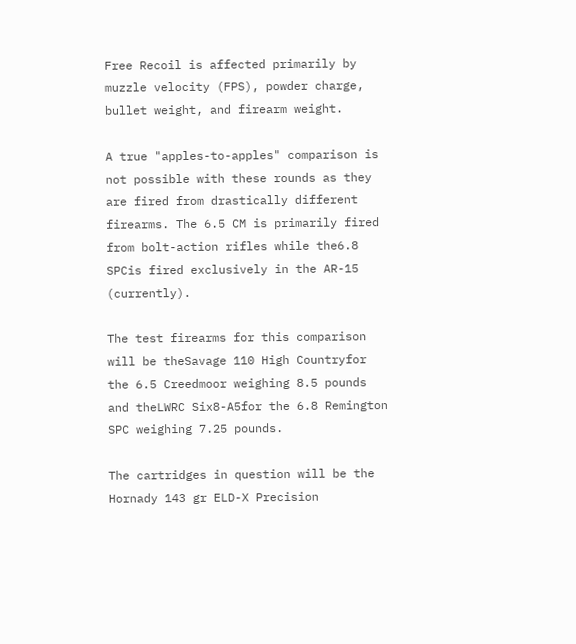Free Recoil is affected primarily by muzzle velocity (FPS), powder charge, bullet weight, and firearm weight.

A true "apples-to-apples" comparison is not possible with these rounds as they are fired from drastically different firearms. The 6.5 CM is primarily fired from bolt-action rifles while the6.8 SPCis fired exclusively in the AR-15 (currently).

The test firearms for this comparison will be theSavage 110 High Countryfor the 6.5 Creedmoor weighing 8.5 pounds and theLWRC Six8-A5for the 6.8 Remington SPC weighing 7.25 pounds.

The cartridges in question will be the Hornady 143 gr ELD-X Precision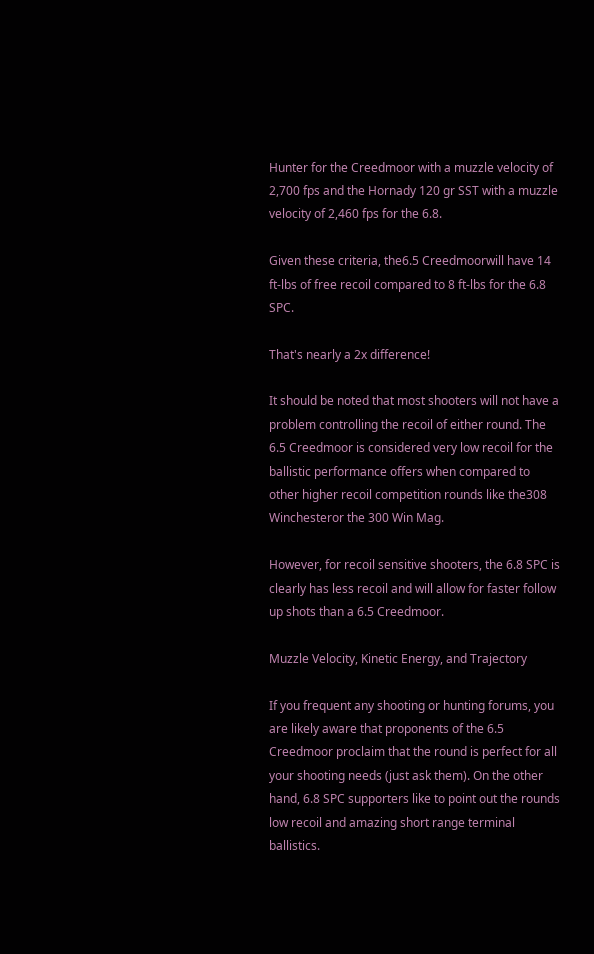Hunter for the Creedmoor with a muzzle velocity of 2,700 fps and the Hornady 120 gr SST with a muzzle velocity of 2,460 fps for the 6.8.

Given these criteria, the6.5 Creedmoorwill have 14 ft-lbs of free recoil compared to 8 ft-lbs for the 6.8 SPC.

That's nearly a 2x difference!

It should be noted that most shooters will not have a problem controlling the recoil of either round. The 6.5 Creedmoor is considered very low recoil for the ballistic performance offers when compared to other higher recoil competition rounds like the308 Winchesteror the 300 Win Mag.

However, for recoil sensitive shooters, the 6.8 SPC is clearly has less recoil and will allow for faster follow up shots than a 6.5 Creedmoor.

Muzzle Velocity, Kinetic Energy, and Trajectory

If you frequent any shooting or hunting forums, you are likely aware that proponents of the 6.5 Creedmoor proclaim that the round is perfect for all your shooting needs (just ask them). On the other hand, 6.8 SPC supporters like to point out the rounds low recoil and amazing short range terminal ballistics.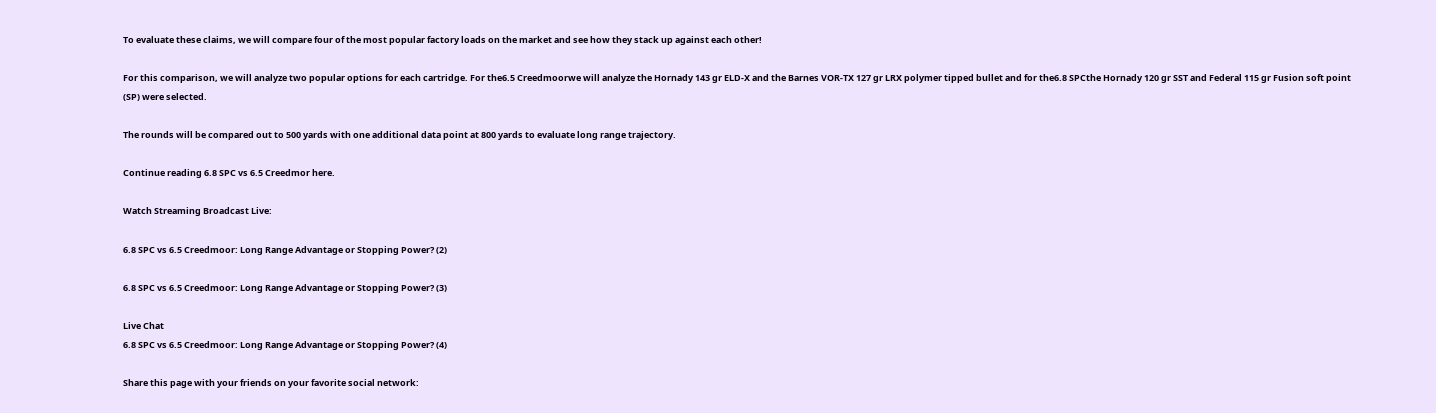To evaluate these claims, we will compare four of the most popular factory loads on the market and see how they stack up against each other!

For this comparison, we will analyze two popular options for each cartridge. For the6.5 Creedmoorwe will analyze the Hornady 143 gr ELD-X and the Barnes VOR-TX 127 gr LRX polymer tipped bullet and for the6.8 SPCthe Hornady 120 gr SST and Federal 115 gr Fusion soft point (SP) were selected.

The rounds will be compared out to 500 yards with one additional data point at 800 yards to evaluate long range trajectory.

Continue reading 6.8 SPC vs 6.5 Creedmor here.

Watch Streaming Broadcast Live:

6.8 SPC vs 6.5 Creedmoor: Long Range Advantage or Stopping Power? (2)

6.8 SPC vs 6.5 Creedmoor: Long Range Advantage or Stopping Power? (3)

Live Chat
6.8 SPC vs 6.5 Creedmoor: Long Range Advantage or Stopping Power? (4)

Share this page with your friends on your favorite social network: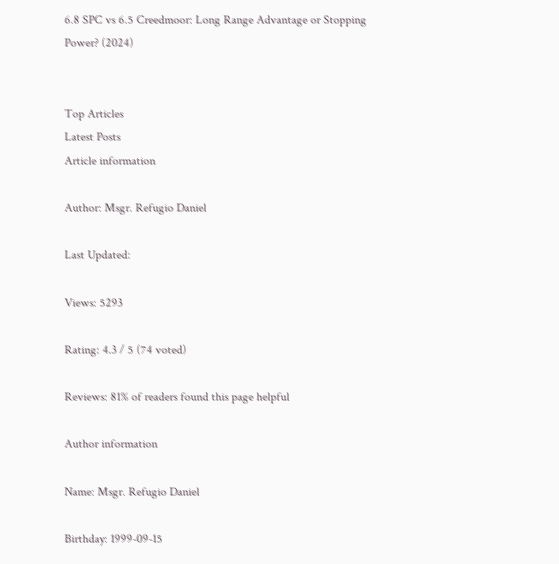6.8 SPC vs 6.5 Creedmoor: Long Range Advantage or Stopping Power? (2024)


Top Articles
Latest Posts
Article information

Author: Msgr. Refugio Daniel

Last Updated:

Views: 5293

Rating: 4.3 / 5 (74 voted)

Reviews: 81% of readers found this page helpful

Author information

Name: Msgr. Refugio Daniel

Birthday: 1999-09-15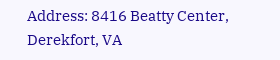Address: 8416 Beatty Center, Derekfort, VA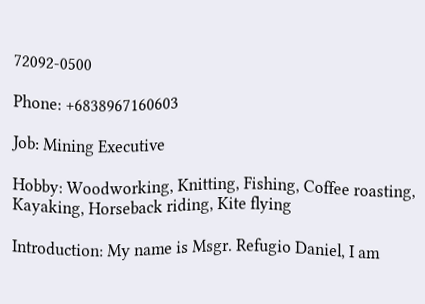72092-0500

Phone: +6838967160603

Job: Mining Executive

Hobby: Woodworking, Knitting, Fishing, Coffee roasting, Kayaking, Horseback riding, Kite flying

Introduction: My name is Msgr. Refugio Daniel, I am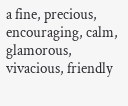a fine, precious, encouraging, calm, glamorous, vivacious, friendly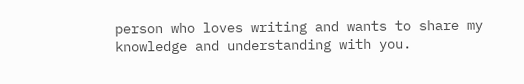person who loves writing and wants to share my knowledge and understanding with you.